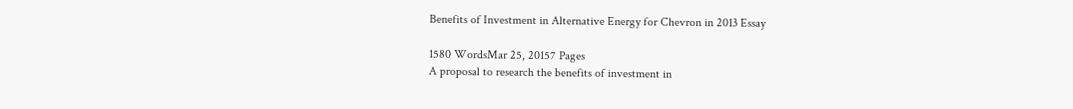Benefits of Investment in Alternative Energy for Chevron in 2013 Essay

1580 WordsMar 25, 20157 Pages
A proposal to research the benefits of investment in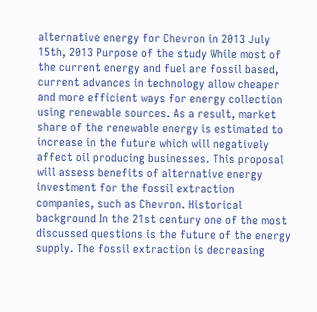alternative energy for Chevron in 2013 July 15th, 2013 Purpose of the study While most of the current energy and fuel are fossil based, current advances in technology allow cheaper and more efficient ways for energy collection using renewable sources. As a result, market share of the renewable energy is estimated to increase in the future which will negatively affect oil producing businesses. This proposal will assess benefits of alternative energy investment for the fossil extraction companies, such as Chevron. Historical background In the 21st century one of the most discussed questions is the future of the energy supply. The fossil extraction is decreasing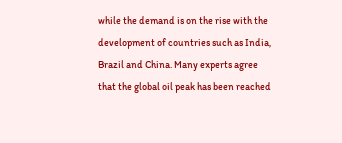while the demand is on the rise with the development of countries such as India, Brazil and China. Many experts agree that the global oil peak has been reached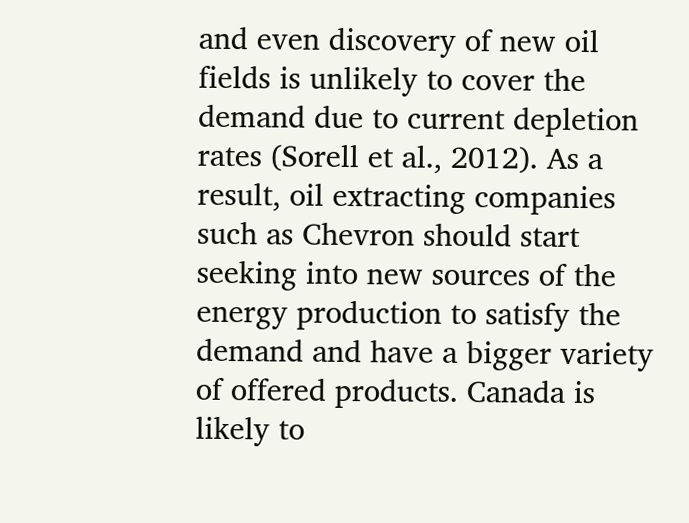and even discovery of new oil fields is unlikely to cover the demand due to current depletion rates (Sorell et al., 2012). As a result, oil extracting companies such as Chevron should start seeking into new sources of the energy production to satisfy the demand and have a bigger variety of offered products. Canada is likely to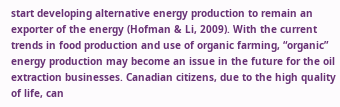start developing alternative energy production to remain an exporter of the energy (Hofman & Li, 2009). With the current trends in food production and use of organic farming, “organic” energy production may become an issue in the future for the oil extraction businesses. Canadian citizens, due to the high quality of life, can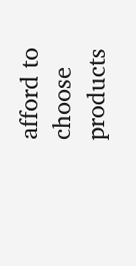afford to choose products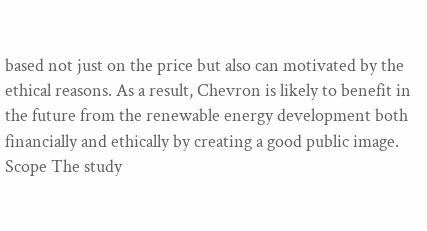based not just on the price but also can motivated by the ethical reasons. As a result, Chevron is likely to benefit in the future from the renewable energy development both financially and ethically by creating a good public image. Scope The study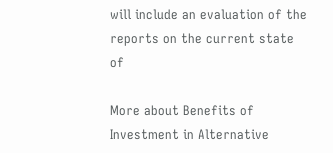will include an evaluation of the reports on the current state of

More about Benefits of Investment in Alternative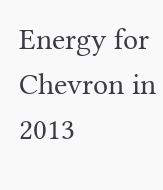Energy for Chevron in 2013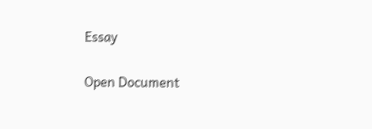Essay

Open Document